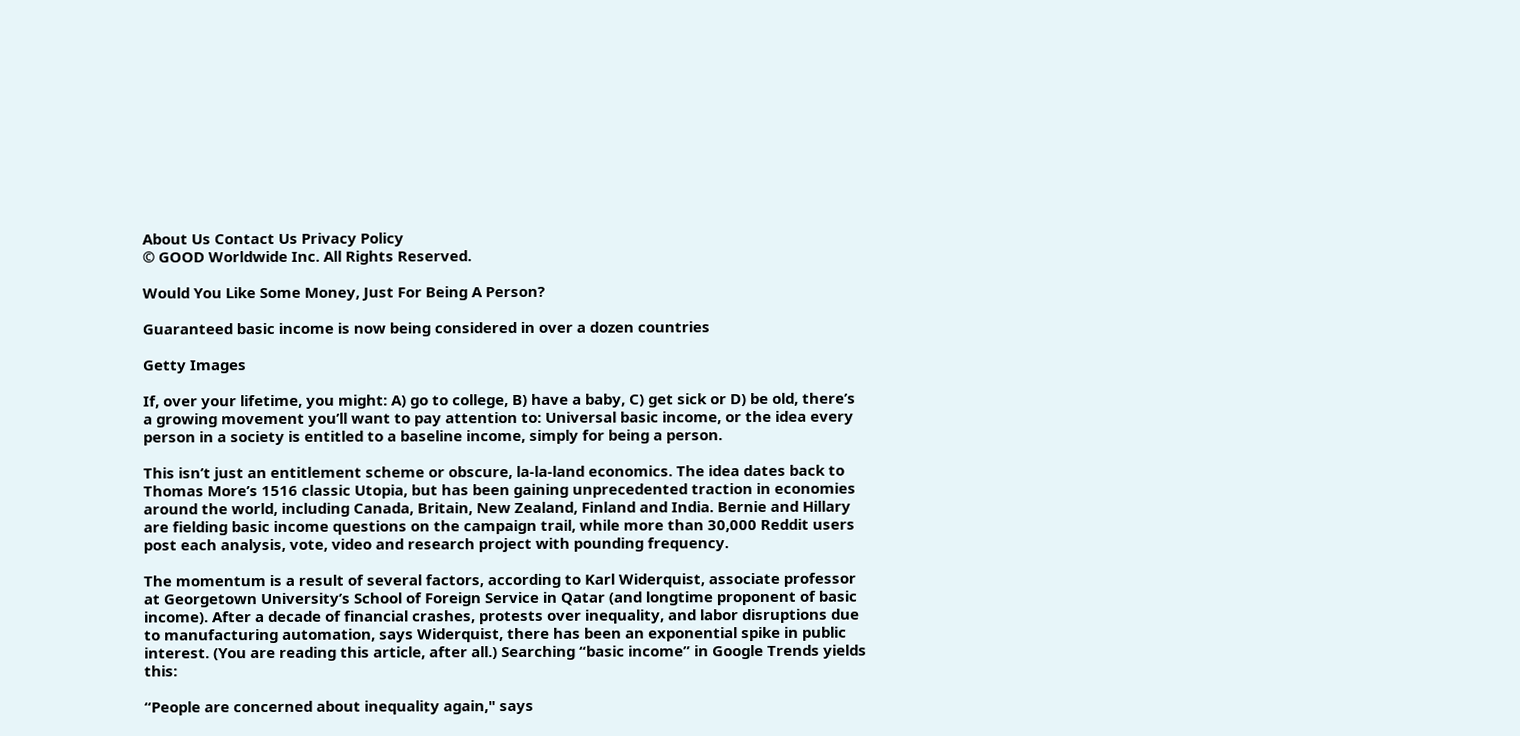About Us Contact Us Privacy Policy
© GOOD Worldwide Inc. All Rights Reserved.

Would You Like Some Money, Just For Being A Person?

Guaranteed basic income is now being considered in over a dozen countries

Getty Images

If, over your lifetime, you might: A) go to college, B) have a baby, C) get sick or D) be old, there’s a growing movement you’ll want to pay attention to: Universal basic income, or the idea every person in a society is entitled to a baseline income, simply for being a person.

This isn’t just an entitlement scheme or obscure, la-la-land economics. The idea dates back to Thomas More’s 1516 classic Utopia, but has been gaining unprecedented traction in economies around the world, including Canada, Britain, New Zealand, Finland and India. Bernie and Hillary are fielding basic income questions on the campaign trail, while more than 30,000 Reddit users post each analysis, vote, video and research project with pounding frequency.

The momentum is a result of several factors, according to Karl Widerquist, associate professor at Georgetown University’s School of Foreign Service in Qatar (and longtime proponent of basic income). After a decade of financial crashes, protests over inequality, and labor disruptions due to manufacturing automation, says Widerquist, there has been an exponential spike in public interest. (You are reading this article, after all.) Searching “basic income” in Google Trends yields this:

“People are concerned about inequality again," says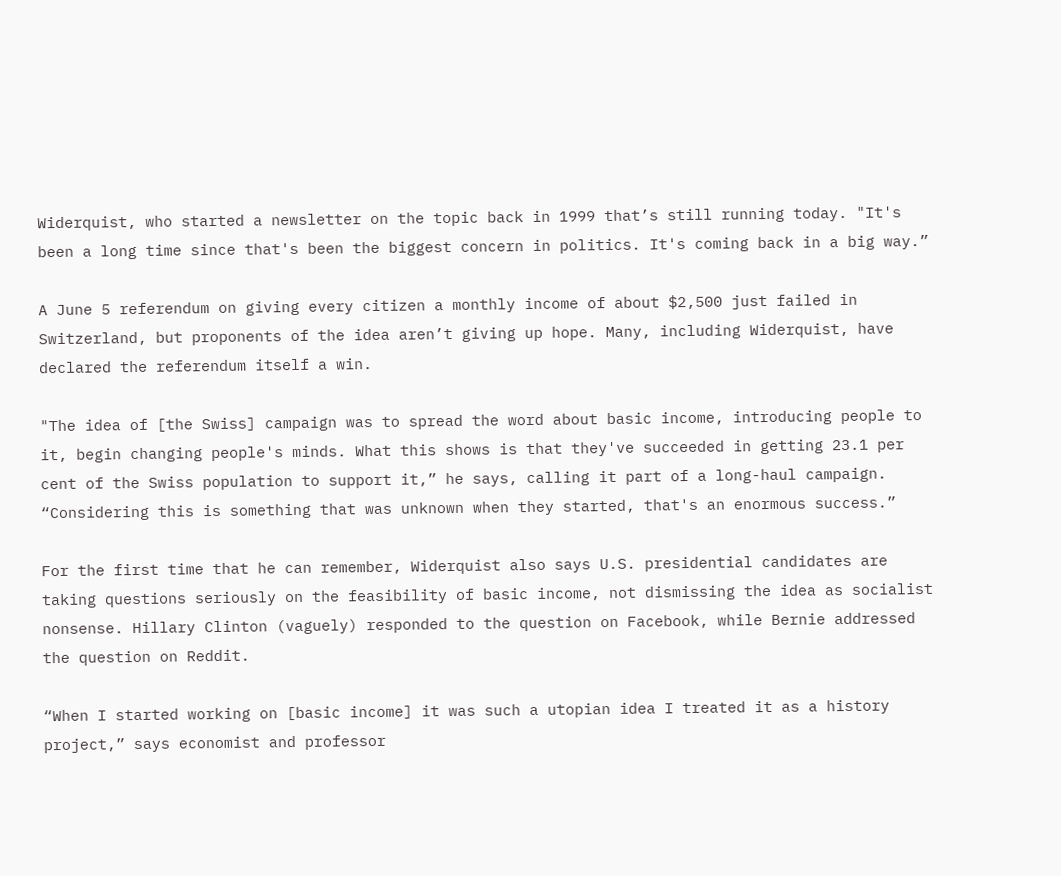Widerquist, who started a newsletter on the topic back in 1999 that’s still running today. "It's been a long time since that's been the biggest concern in politics. It's coming back in a big way.”

A June 5 referendum on giving every citizen a monthly income of about $2,500 just failed in Switzerland, but proponents of the idea aren’t giving up hope. Many, including Widerquist, have declared the referendum itself a win.

"The idea of [the Swiss] campaign was to spread the word about basic income, introducing people to it, begin changing people's minds. What this shows is that they've succeeded in getting 23.1 per cent of the Swiss population to support it,” he says, calling it part of a long-haul campaign. “Considering this is something that was unknown when they started, that's an enormous success.”

For the first time that he can remember, Widerquist also says U.S. presidential candidates are taking questions seriously on the feasibility of basic income, not dismissing the idea as socialist nonsense. Hillary Clinton (vaguely) responded to the question on Facebook, while Bernie addressed the question on Reddit.

“When I started working on [basic income] it was such a utopian idea I treated it as a history project,” says economist and professor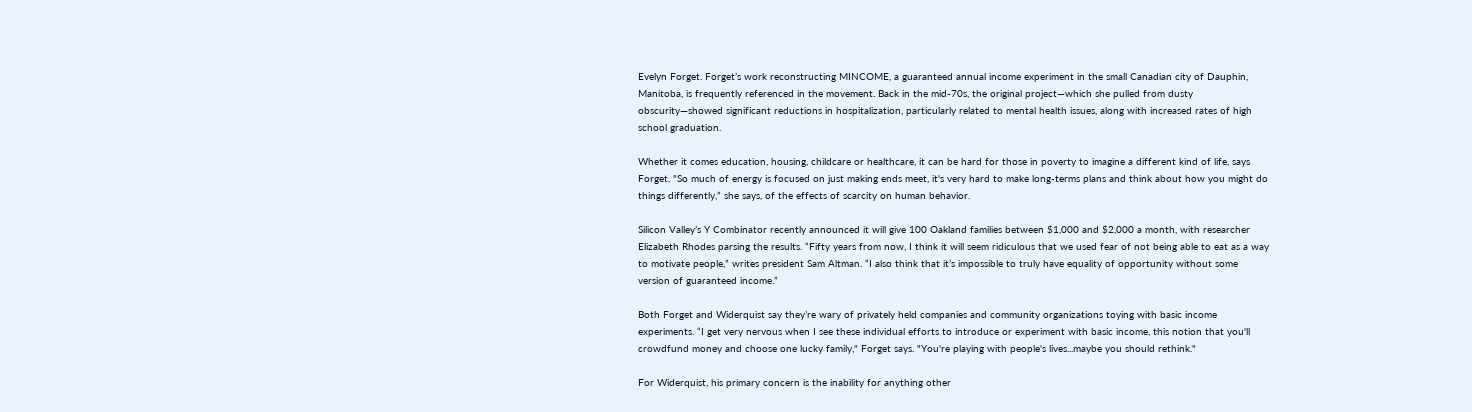Evelyn Forget. Forget’s work reconstructing MINCOME, a guaranteed annual income experiment in the small Canadian city of Dauphin, Manitoba, is frequently referenced in the movement. Back in the mid-70s, the original project—which she pulled from dusty obscurity—showed significant reductions in hospitalization, particularly related to mental health issues, along with increased rates of high school graduation.

Whether it comes education, housing, childcare or healthcare, it can be hard for those in poverty to imagine a different kind of life, says Forget. "So much of energy is focused on just making ends meet, it's very hard to make long-terms plans and think about how you might do things differently,” she says, of the effects of scarcity on human behavior.

Silicon Valley’s Y Combinator recently announced it will give 100 Oakland families between $1,000 and $2,000 a month, with researcher Elizabeth Rhodes parsing the results. “Fifty years from now, I think it will seem ridiculous that we used fear of not being able to eat as a way to motivate people,” writes president Sam Altman. “I also think that it’s impossible to truly have equality of opportunity without some version of guaranteed income.”

Both Forget and Widerquist say they’re wary of privately held companies and community organizations toying with basic income experiments. “I get very nervous when I see these individual efforts to introduce or experiment with basic income, this notion that you'll crowdfund money and choose one lucky family," Forget says. "You're playing with people's lives...maybe you should rethink."

For Widerquist, his primary concern is the inability for anything other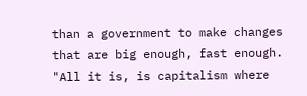than a government to make changes that are big enough, fast enough. "All it is, is capitalism where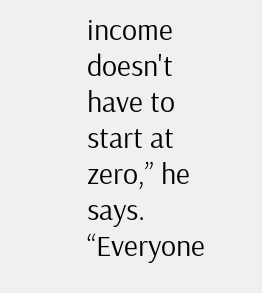income doesn't have to start at zero,” he says. “Everyone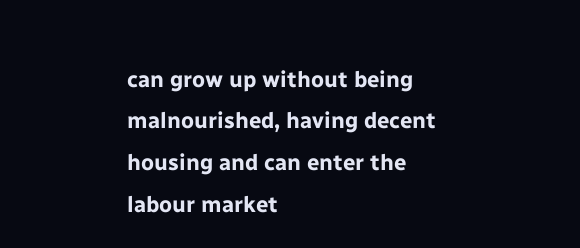can grow up without being malnourished, having decent housing and can enter the labour market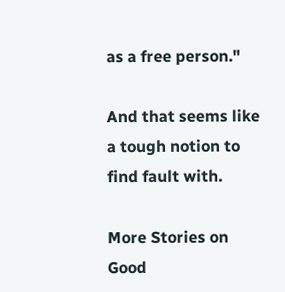as a free person."

And that seems like a tough notion to find fault with.

More Stories on Good